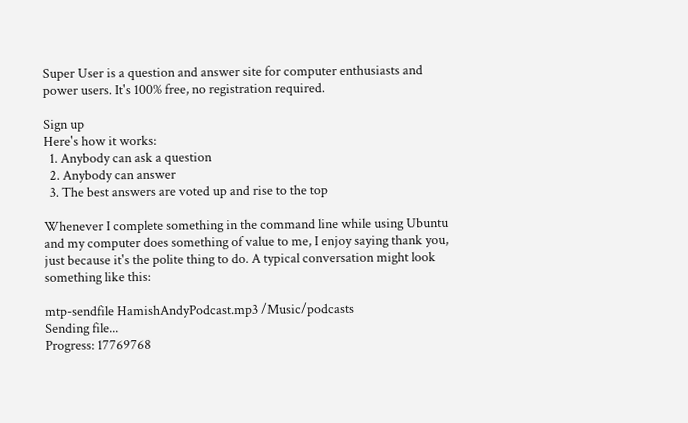Super User is a question and answer site for computer enthusiasts and power users. It's 100% free, no registration required.

Sign up
Here's how it works:
  1. Anybody can ask a question
  2. Anybody can answer
  3. The best answers are voted up and rise to the top

Whenever I complete something in the command line while using Ubuntu and my computer does something of value to me, I enjoy saying thank you, just because it's the polite thing to do. A typical conversation might look something like this:

mtp-sendfile HamishAndyPodcast.mp3 /Music/podcasts
Sending file...
Progress: 17769768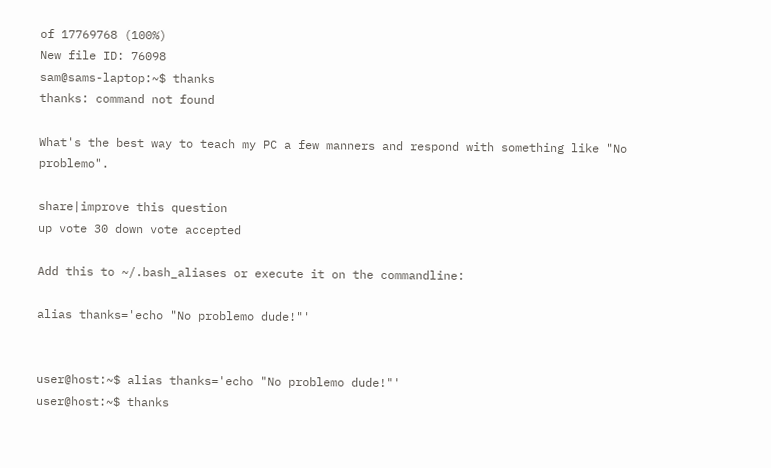of 17769768 (100%)
New file ID: 76098
sam@sams-laptop:~$ thanks
thanks: command not found

What's the best way to teach my PC a few manners and respond with something like "No problemo".

share|improve this question
up vote 30 down vote accepted

Add this to ~/.bash_aliases or execute it on the commandline:

alias thanks='echo "No problemo dude!"'


user@host:~$ alias thanks='echo "No problemo dude!"'
user@host:~$ thanks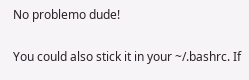No problemo dude!

You could also stick it in your ~/.bashrc. If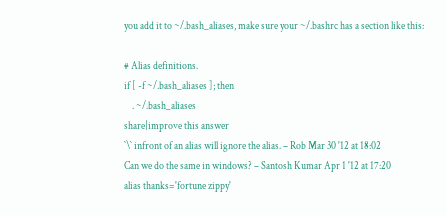you add it to ~/.bash_aliases, make sure your ~/.bashrc has a section like this:

# Alias definitions.
if [ -f ~/.bash_aliases ]; then
    . ~/.bash_aliases
share|improve this answer
`\` infront of an alias will ignore the alias. – Rob Mar 30 '12 at 18:02
Can we do the same in windows? – Santosh Kumar Apr 1 '12 at 17:20
alias thanks='fortune zippy'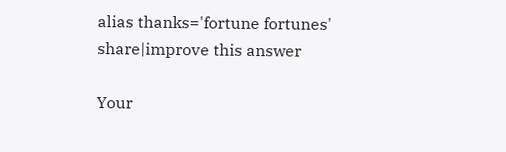alias thanks='fortune fortunes'
share|improve this answer

Your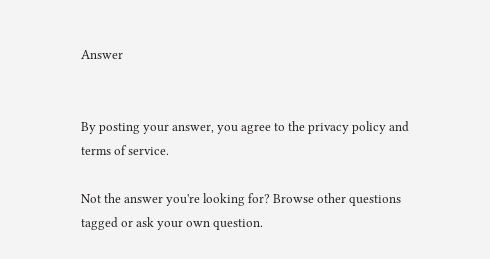Answer


By posting your answer, you agree to the privacy policy and terms of service.

Not the answer you're looking for? Browse other questions tagged or ask your own question.